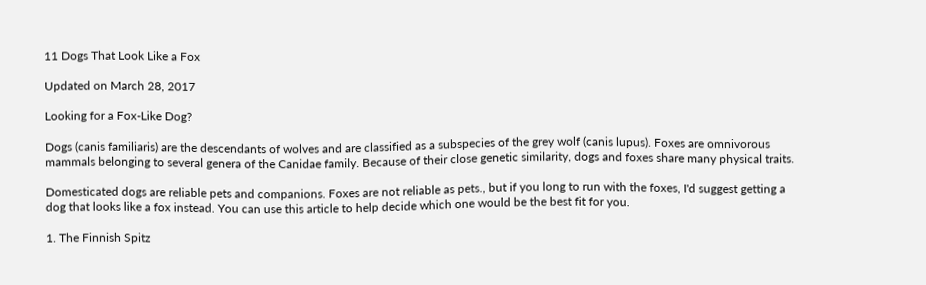11 Dogs That Look Like a Fox

Updated on March 28, 2017

Looking for a Fox-Like Dog?

Dogs (canis familiaris) are the descendants of wolves and are classified as a subspecies of the grey wolf (canis lupus). Foxes are omnivorous mammals belonging to several genera of the Canidae family. Because of their close genetic similarity, dogs and foxes share many physical traits.

Domesticated dogs are reliable pets and companions. Foxes are not reliable as pets., but if you long to run with the foxes, I'd suggest getting a dog that looks like a fox instead. You can use this article to help decide which one would be the best fit for you.

1. The Finnish Spitz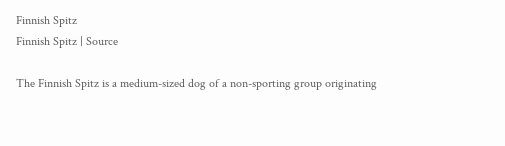Finnish Spitz
Finnish Spitz | Source

The Finnish Spitz is a medium-sized dog of a non-sporting group originating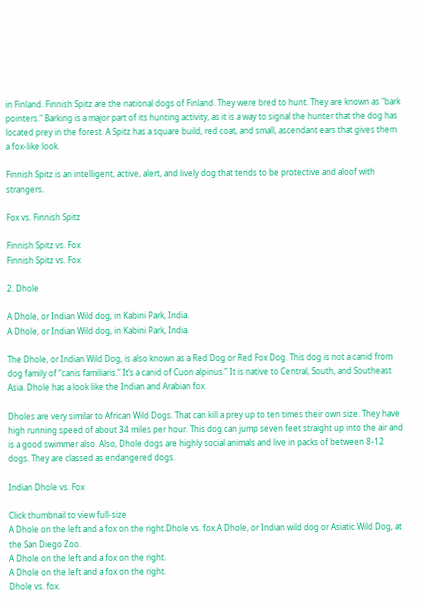in Finland. Finnish Spitz are the national dogs of Finland. They were bred to hunt. They are known as "bark pointers." Barking is a major part of its hunting activity, as it is a way to signal the hunter that the dog has located prey in the forest. A Spitz has a square build, red coat, and small, ascendant ears that gives them a fox-like look.

Finnish Spitz is an intelligent, active, alert, and lively dog that tends to be protective and aloof with strangers.

Fox vs. Finnish Spitz

Finnish Spitz vs. Fox
Finnish Spitz vs. Fox

2. Dhole

A Dhole, or Indian Wild dog, in Kabini Park, India.
A Dhole, or Indian Wild dog, in Kabini Park, India.

The Dhole, or Indian Wild Dog, is also known as a Red Dog or Red Fox Dog. This dog is not a canid from dog family of “canis familiaris.” It’s a canid of Cuon alpinus.” It is native to Central, South, and Southeast Asia. Dhole has a look like the Indian and Arabian fox.

Dholes are very similar to African Wild Dogs. That can kill a prey up to ten times their own size. They have high running speed of about 34 miles per hour. This dog can jump seven feet straight up into the air and is a good swimmer also. Also, Dhole dogs are highly social animals and live in packs of between 8-12 dogs. They are classed as endangered dogs.

Indian Dhole vs. Fox

Click thumbnail to view full-size
A Dhole on the left and a fox on the right.Dhole vs. fox.A Dhole, or Indian wild dog or Asiatic Wild Dog, at the San Diego Zoo.
A Dhole on the left and a fox on the right.
A Dhole on the left and a fox on the right.
Dhole vs. fox.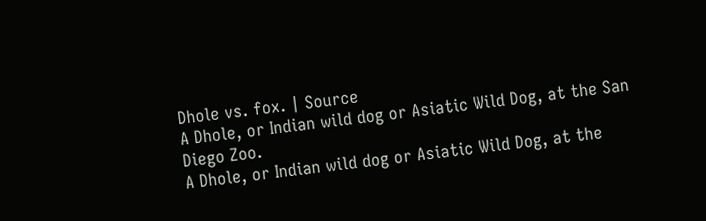Dhole vs. fox. | Source
A Dhole, or Indian wild dog or Asiatic Wild Dog, at the San Diego Zoo.
A Dhole, or Indian wild dog or Asiatic Wild Dog, at the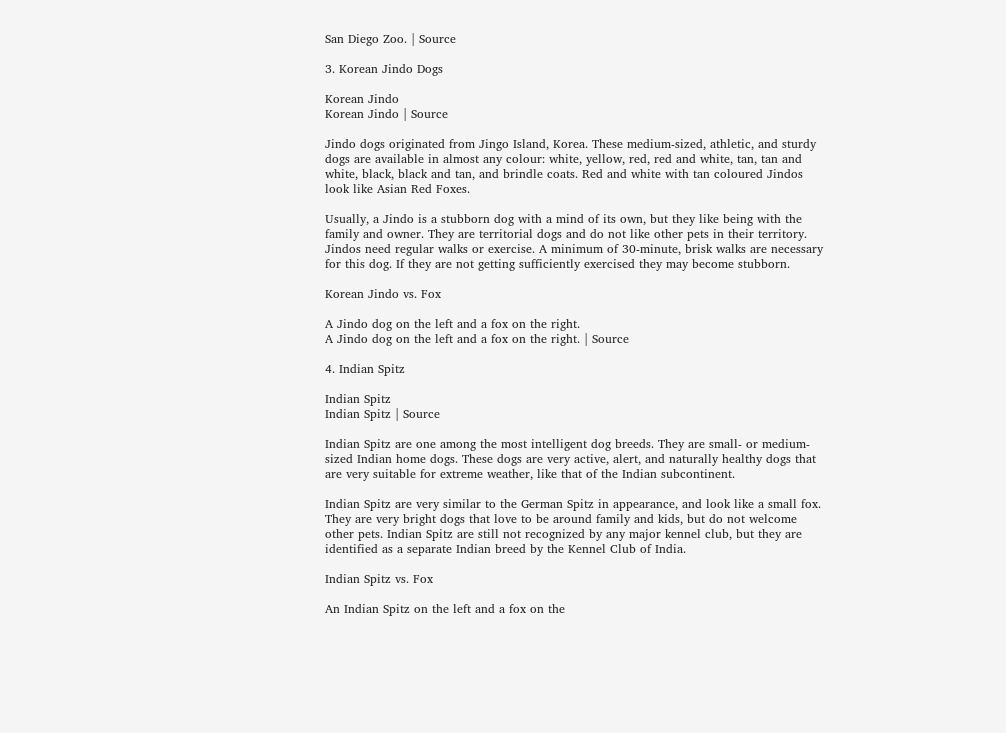San Diego Zoo. | Source

3. Korean Jindo Dogs

Korean Jindo
Korean Jindo | Source

Jindo dogs originated from Jingo Island, Korea. These medium-sized, athletic, and sturdy dogs are available in almost any colour: white, yellow, red, red and white, tan, tan and white, black, black and tan, and brindle coats. Red and white with tan coloured Jindos look like Asian Red Foxes.

Usually, a Jindo is a stubborn dog with a mind of its own, but they like being with the family and owner. They are territorial dogs and do not like other pets in their territory. Jindos need regular walks or exercise. A minimum of 30-minute, brisk walks are necessary for this dog. If they are not getting sufficiently exercised they may become stubborn.

Korean Jindo vs. Fox

A Jindo dog on the left and a fox on the right.
A Jindo dog on the left and a fox on the right. | Source

4. Indian Spitz

Indian Spitz
Indian Spitz | Source

Indian Spitz are one among the most intelligent dog breeds. They are small- or medium-sized Indian home dogs. These dogs are very active, alert, and naturally healthy dogs that are very suitable for extreme weather, like that of the Indian subcontinent.

Indian Spitz are very similar to the German Spitz in appearance, and look like a small fox. They are very bright dogs that love to be around family and kids, but do not welcome other pets. Indian Spitz are still not recognized by any major kennel club, but they are identified as a separate Indian breed by the Kennel Club of India.

Indian Spitz vs. Fox

An Indian Spitz on the left and a fox on the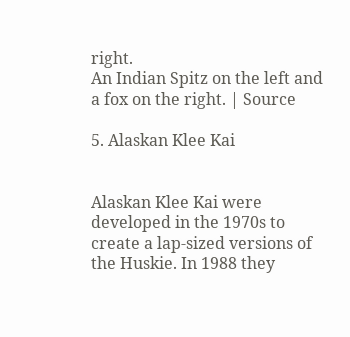right.
An Indian Spitz on the left and a fox on the right. | Source

5. Alaskan Klee Kai


Alaskan Klee Kai were developed in the 1970s to create a lap-sized versions of the Huskie. In 1988 they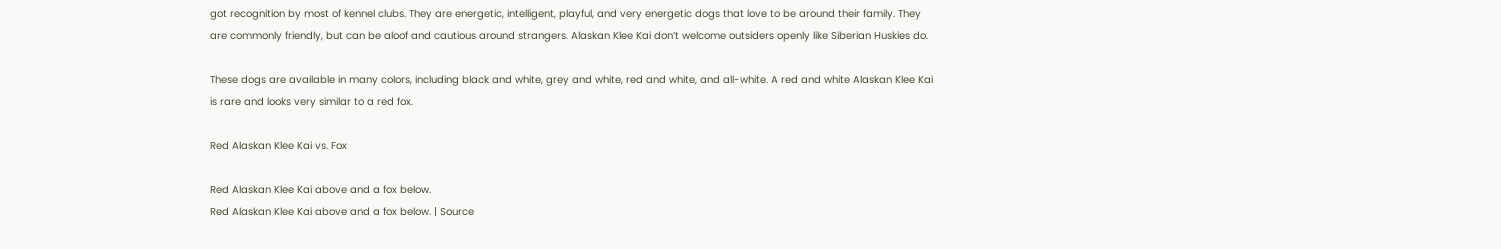got recognition by most of kennel clubs. They are energetic, intelligent, playful, and very energetic dogs that love to be around their family. They are commonly friendly, but can be aloof and cautious around strangers. Alaskan Klee Kai don’t welcome outsiders openly like Siberian Huskies do.

These dogs are available in many colors, including black and white, grey and white, red and white, and all-white. A red and white Alaskan Klee Kai is rare and looks very similar to a red fox.

Red Alaskan Klee Kai vs. Fox

Red Alaskan Klee Kai above and a fox below.
Red Alaskan Klee Kai above and a fox below. | Source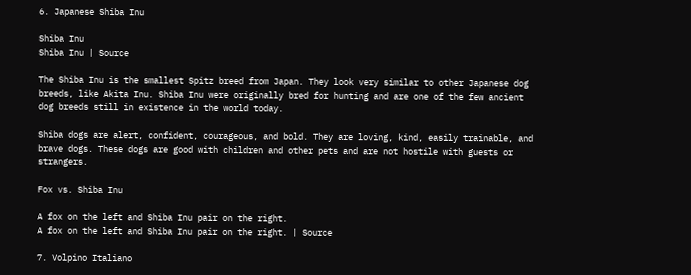6. Japanese Shiba Inu

Shiba Inu
Shiba Inu | Source

The Shiba Inu is the smallest Spitz breed from Japan. They look very similar to other Japanese dog breeds, like Akita Inu. Shiba Inu were originally bred for hunting and are one of the few ancient dog breeds still in existence in the world today.

Shiba dogs are alert, confident, courageous, and bold. They are loving, kind, easily trainable, and brave dogs. These dogs are good with children and other pets and are not hostile with guests or strangers.

Fox vs. Shiba Inu

A fox on the left and Shiba Inu pair on the right.
A fox on the left and Shiba Inu pair on the right. | Source

7. Volpino Italiano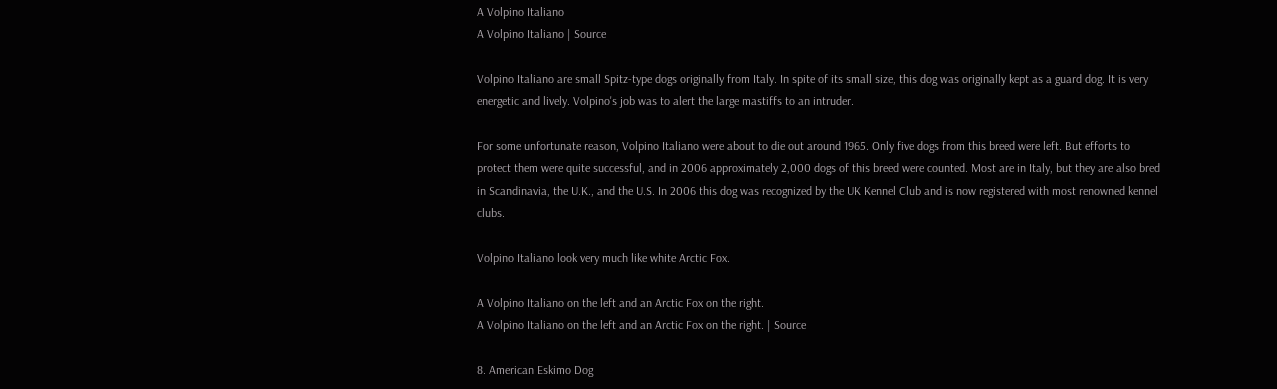A Volpino Italiano
A Volpino Italiano | Source

Volpino Italiano are small Spitz-type dogs originally from Italy. In spite of its small size, this dog was originally kept as a guard dog. It is very energetic and lively. Volpino's job was to alert the large mastiffs to an intruder.

For some unfortunate reason, Volpino Italiano were about to die out around 1965. Only five dogs from this breed were left. But efforts to protect them were quite successful, and in 2006 approximately 2,000 dogs of this breed were counted. Most are in Italy, but they are also bred in Scandinavia, the U.K., and the U.S. In 2006 this dog was recognized by the UK Kennel Club and is now registered with most renowned kennel clubs.

Volpino Italiano look very much like white Arctic Fox.

A Volpino Italiano on the left and an Arctic Fox on the right.
A Volpino Italiano on the left and an Arctic Fox on the right. | Source

8. American Eskimo Dog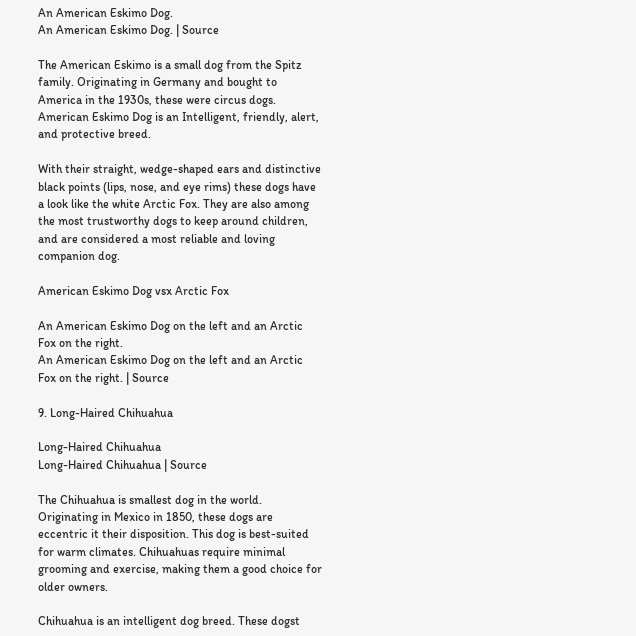An American Eskimo Dog.
An American Eskimo Dog. | Source

The American Eskimo is a small dog from the Spitz family. Originating in Germany and bought to America in the 1930s, these were circus dogs. American Eskimo Dog is an Intelligent, friendly, alert, and protective breed.

With their straight, wedge-shaped ears and distinctive black points (lips, nose, and eye rims) these dogs have a look like the white Arctic Fox. They are also among the most trustworthy dogs to keep around children, and are considered a most reliable and loving companion dog.

American Eskimo Dog vsx Arctic Fox

An American Eskimo Dog on the left and an Arctic Fox on the right.
An American Eskimo Dog on the left and an Arctic Fox on the right. | Source

9. Long-Haired Chihuahua

Long-Haired Chihuahua
Long-Haired Chihuahua | Source

The Chihuahua is smallest dog in the world. Originating in Mexico in 1850, these dogs are eccentric it their disposition. This dog is best-suited for warm climates. Chihuahuas require minimal grooming and exercise, making them a good choice for older owners.

Chihuahua is an intelligent dog breed. These dogst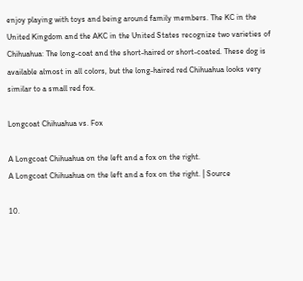enjoy playing with toys and being around family members. The KC in the United Kingdom and the AKC in the United States recognize two varieties of Chihuahua: The long-coat and the short-haired or short-coated. These dog is available almost in all colors, but the long-haired red Chihuahua looks very similar to a small red fox.

Longcoat Chihuahua vs. Fox

A Longcoat Chihuahua on the left and a fox on the right.
A Longcoat Chihuahua on the left and a fox on the right. | Source

10.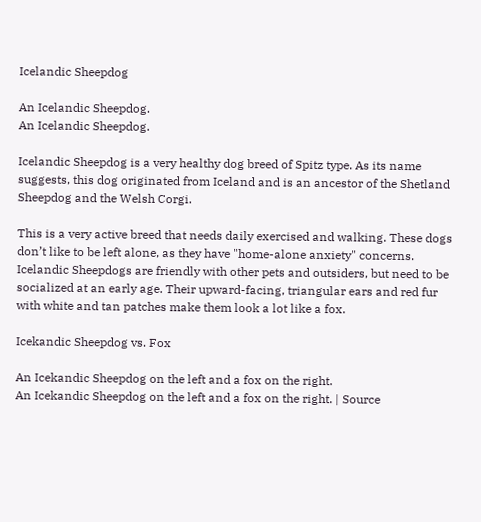Icelandic Sheepdog

An Icelandic Sheepdog.
An Icelandic Sheepdog.

Icelandic Sheepdog is a very healthy dog breed of Spitz type. As its name suggests, this dog originated from Iceland and is an ancestor of the Shetland Sheepdog and the Welsh Corgi.

This is a very active breed that needs daily exercised and walking. These dogs don’t like to be left alone, as they have "home-alone anxiety" concerns. Icelandic Sheepdogs are friendly with other pets and outsiders, but need to be socialized at an early age. Their upward-facing, triangular ears and red fur with white and tan patches make them look a lot like a fox.

Icekandic Sheepdog vs. Fox

An Icekandic Sheepdog on the left and a fox on the right.
An Icekandic Sheepdog on the left and a fox on the right. | Source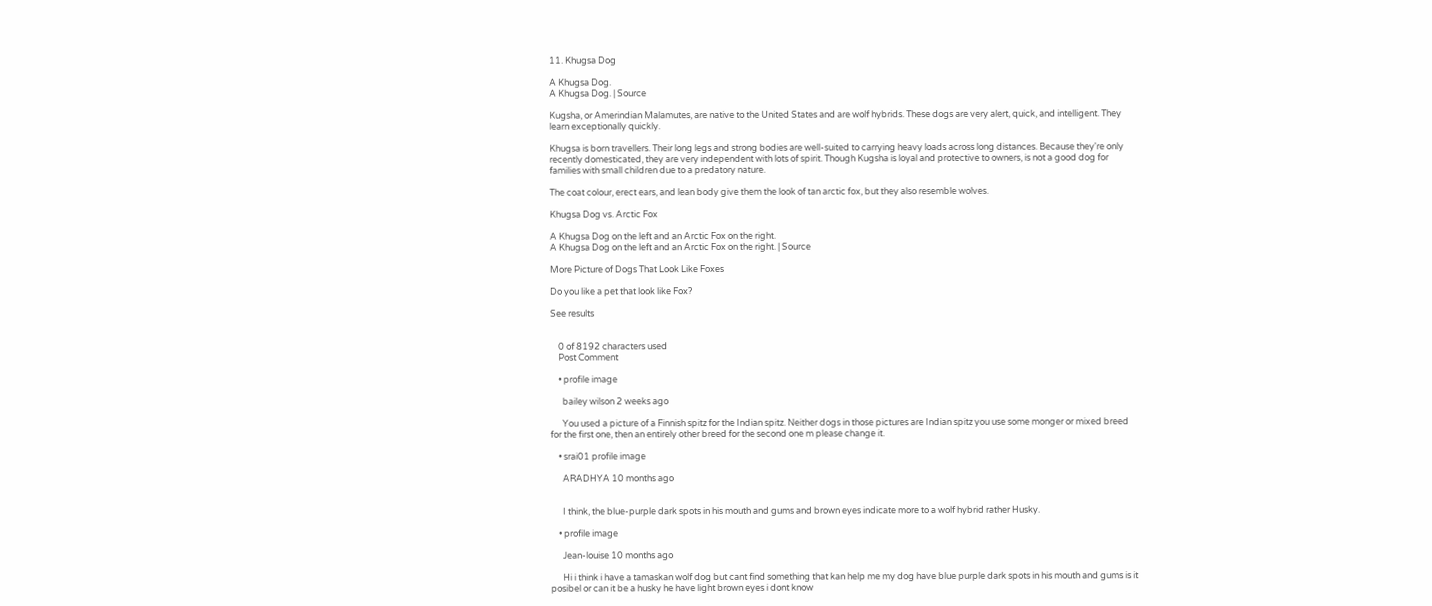11. Khugsa Dog

A Khugsa Dog.
A Khugsa Dog. | Source

Kugsha, or Amerindian Malamutes, are native to the United States and are wolf hybrids. These dogs are very alert, quick, and intelligent. They learn exceptionally quickly.

Khugsa is born travellers. Their long legs and strong bodies are well-suited to carrying heavy loads across long distances. Because they're only recently domesticated, they are very independent with lots of spirit. Though Kugsha is loyal and protective to owners, is not a good dog for families with small children due to a predatory nature.

The coat colour, erect ears, and lean body give them the look of tan arctic fox, but they also resemble wolves.

Khugsa Dog vs. Arctic Fox

A Khugsa Dog on the left and an Arctic Fox on the right.
A Khugsa Dog on the left and an Arctic Fox on the right. | Source

More Picture of Dogs That Look Like Foxes

Do you like a pet that look like Fox?

See results


    0 of 8192 characters used
    Post Comment

    • profile image

      bailey wilson 2 weeks ago

      You used a picture of a Finnish spitz for the Indian spitz. Neither dogs in those pictures are Indian spitz you use some monger or mixed breed for the first one, then an entirely other breed for the second one m please change it.

    • srai01 profile image

      ARADHYA 10 months ago


      I think, the blue-purple dark spots in his mouth and gums and brown eyes indicate more to a wolf hybrid rather Husky.

    • profile image

      Jean-louise 10 months ago

      Hi i think i have a tamaskan wolf dog but cant find something that kan help me my dog have blue purple dark spots in his mouth and gums is it posibel or can it be a husky he have light brown eyes i dont know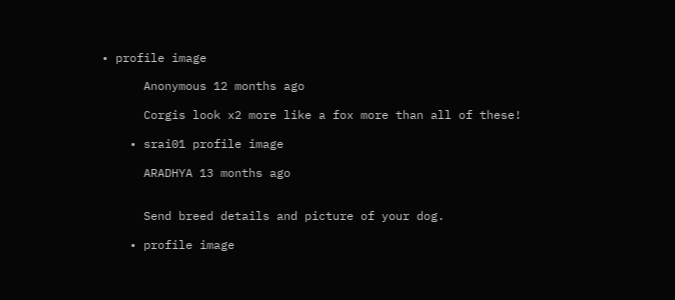• profile image

      Anonymous 12 months ago

      Corgis look x2 more like a fox more than all of these!

    • srai01 profile image

      ARADHYA 13 months ago


      Send breed details and picture of your dog.

    • profile image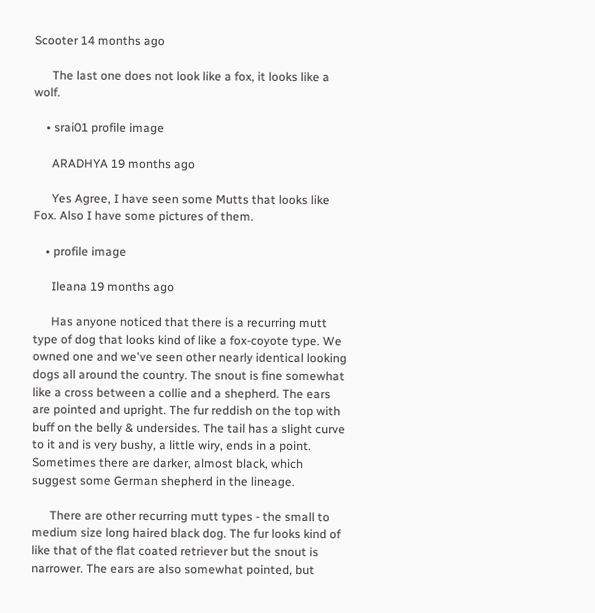Scooter 14 months ago

      The last one does not look like a fox, it looks like a wolf.

    • srai01 profile image

      ARADHYA 19 months ago

      Yes Agree, I have seen some Mutts that looks like Fox. Also I have some pictures of them.

    • profile image

      Ileana 19 months ago

      Has anyone noticed that there is a recurring mutt type of dog that looks kind of like a fox-coyote type. We owned one and we've seen other nearly identical looking dogs all around the country. The snout is fine somewhat like a cross between a collie and a shepherd. The ears are pointed and upright. The fur reddish on the top with buff on the belly & undersides. The tail has a slight curve to it and is very bushy, a little wiry, ends in a point. Sometimes there are darker, almost black, which suggest some German shepherd in the lineage.

      There are other recurring mutt types - the small to medium size long haired black dog. The fur looks kind of like that of the flat coated retriever but the snout is narrower. The ears are also somewhat pointed, but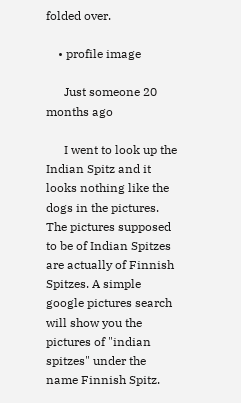folded over.

    • profile image

      Just someone 20 months ago

      I went to look up the Indian Spitz and it looks nothing like the dogs in the pictures. The pictures supposed to be of Indian Spitzes are actually of Finnish Spitzes. A simple google pictures search will show you the pictures of "indian spitzes" under the name Finnish Spitz.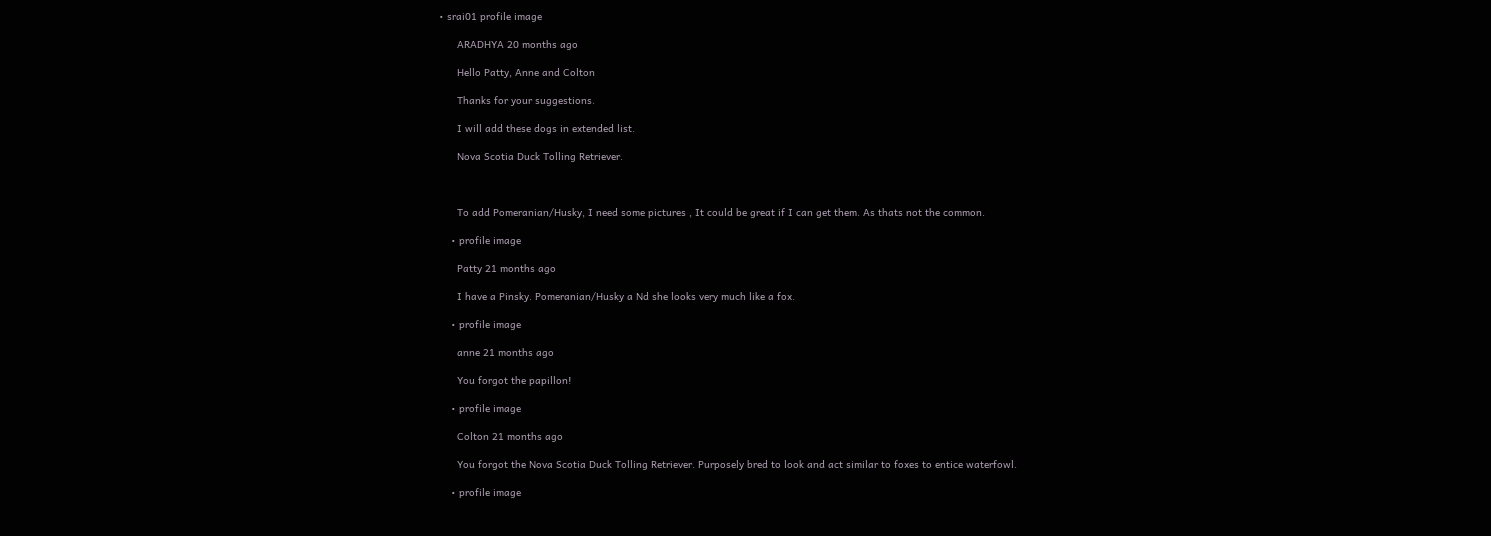• srai01 profile image

      ARADHYA 20 months ago

      Hello Patty, Anne and Colton

      Thanks for your suggestions.

      I will add these dogs in extended list.

      Nova Scotia Duck Tolling Retriever.



      To add Pomeranian/Husky, I need some pictures , It could be great if I can get them. As thats not the common.

    • profile image

      Patty 21 months ago

      I have a Pinsky. Pomeranian/Husky a Nd she looks very much like a fox.

    • profile image

      anne 21 months ago

      You forgot the papillon!

    • profile image

      Colton 21 months ago

      You forgot the Nova Scotia Duck Tolling Retriever. Purposely bred to look and act similar to foxes to entice waterfowl.

    • profile image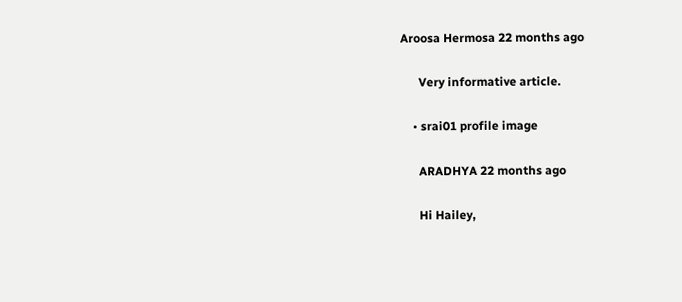Aroosa Hermosa 22 months ago

      Very informative article.

    • srai01 profile image

      ARADHYA 22 months ago

      Hi Hailey,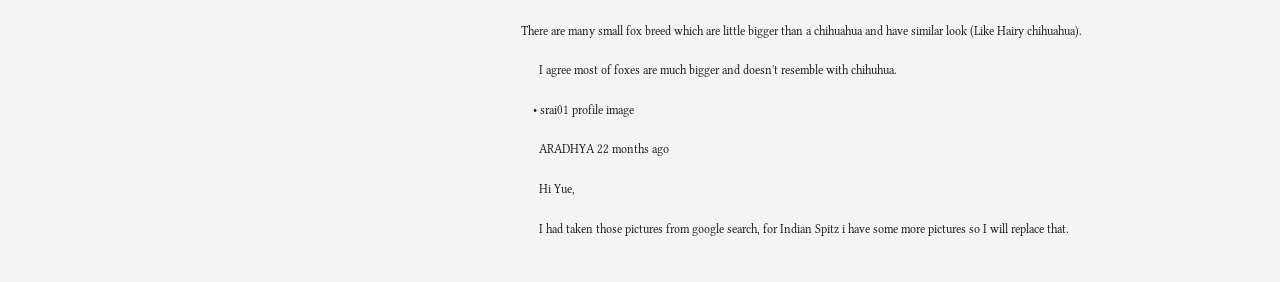There are many small fox breed which are little bigger than a chihuahua and have similar look (Like Hairy chihuahua).

      I agree most of foxes are much bigger and doesn't resemble with chihuhua.

    • srai01 profile image

      ARADHYA 22 months ago

      Hi Yue,

      I had taken those pictures from google search, for Indian Spitz i have some more pictures so I will replace that.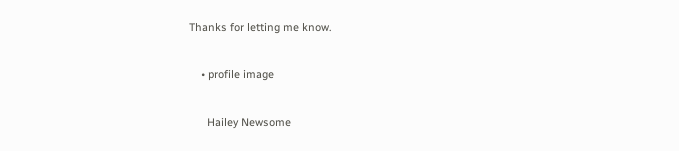Thanks for letting me know.

    • profile image

      Hailey Newsome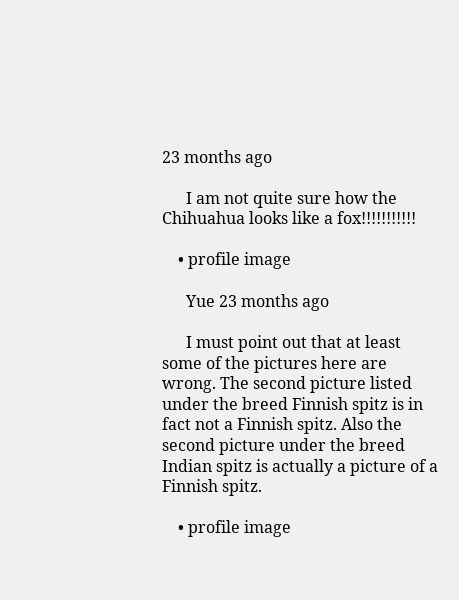23 months ago

      I am not quite sure how the Chihuahua looks like a fox!!!!!!!!!!!

    • profile image

      Yue 23 months ago

      I must point out that at least some of the pictures here are wrong. The second picture listed under the breed Finnish spitz is in fact not a Finnish spitz. Also the second picture under the breed Indian spitz is actually a picture of a Finnish spitz.

    • profile image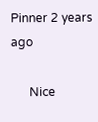Pinner 2 years ago

      Nice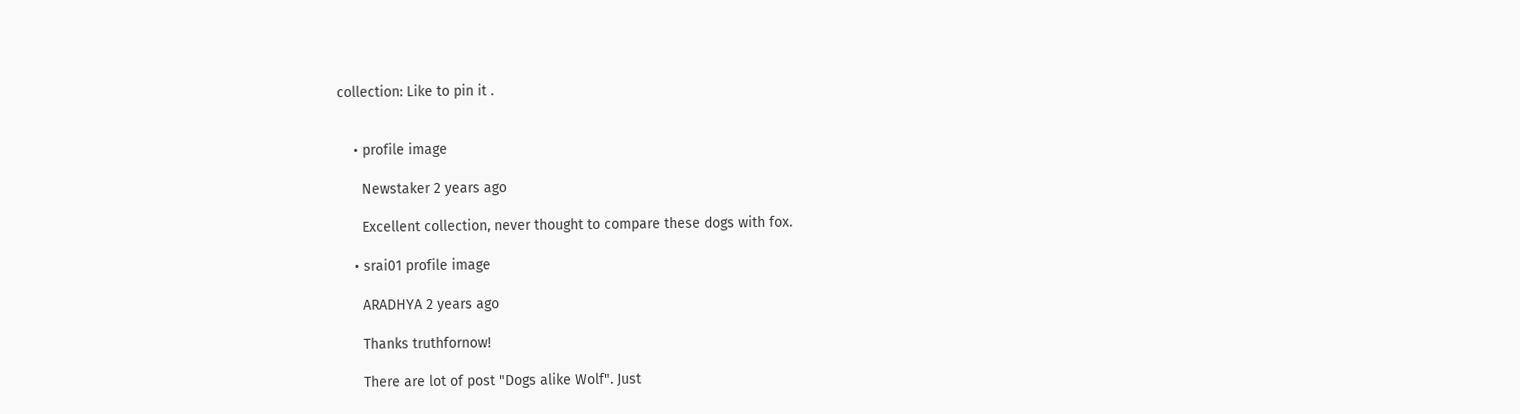collection: Like to pin it .


    • profile image

      Newstaker 2 years ago

      Excellent collection, never thought to compare these dogs with fox.

    • srai01 profile image

      ARADHYA 2 years ago

      Thanks truthfornow!

      There are lot of post "Dogs alike Wolf". Just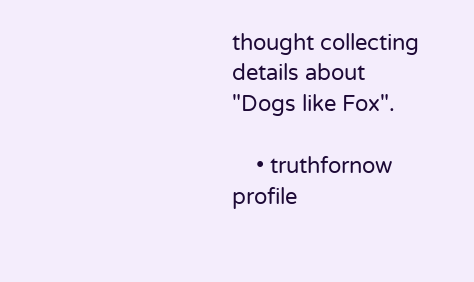thought collecting details about "Dogs like Fox".

    • truthfornow profile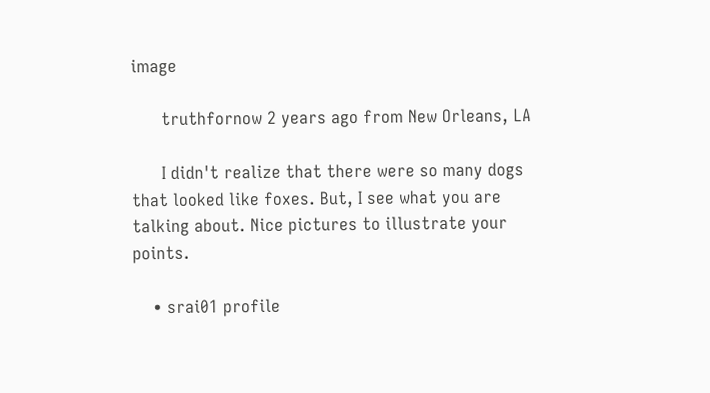image

      truthfornow 2 years ago from New Orleans, LA

      I didn't realize that there were so many dogs that looked like foxes. But, I see what you are talking about. Nice pictures to illustrate your points.

    • srai01 profile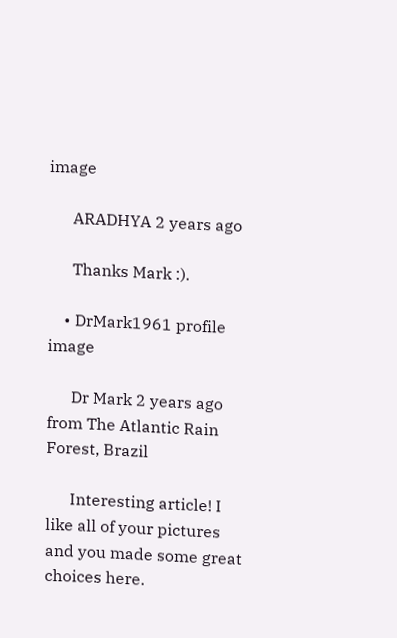image

      ARADHYA 2 years ago

      Thanks Mark :).

    • DrMark1961 profile image

      Dr Mark 2 years ago from The Atlantic Rain Forest, Brazil

      Interesting article! I like all of your pictures and you made some great choices here.